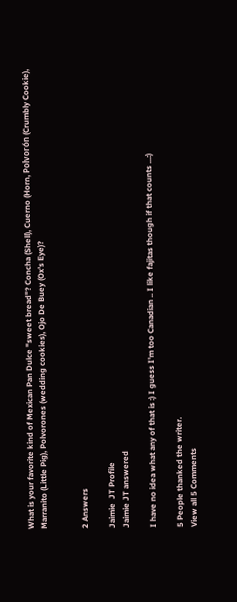What is your favorite kind of Mexican Pan Dulce "sweet bread"? Concha (Shell), Cuerno (Horn, Polvorón (Crumbly Cookie), Marranito (Little Pig), Polvorones (wedding cookies), Ojo De Buey (Ox’s Eye)?


2 Answers

Jaimie  JT Profile
Jaimie JT answered

I have no idea what any of that is :) I guess I'm too Canadian .. I like fajitas though if that counts ...:)

5 People thanked the writer.
View all 5 Comments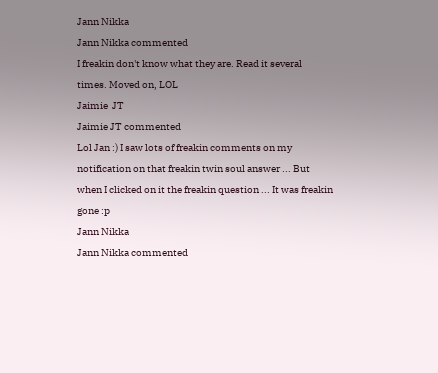Jann Nikka
Jann Nikka commented
I freakin don't know what they are. Read it several times. Moved on, LOL
Jaimie  JT
Jaimie JT commented
Lol Jan :) I saw lots of freakin comments on my notification on that freakin twin soul answer ... But when I clicked on it the freakin question ... It was freakin gone :p
Jann Nikka
Jann Nikka commented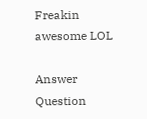Freakin awesome LOL

Answer Question